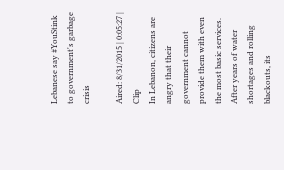Lebanese say #YouStink to government's garbage crisis

Aired: 8/31/2015 | 0:05:27 | Clip
In Lebanon, citizens are angry that their government cannot provide them with even the most basic services. After years of water shortages and rolling blackouts, its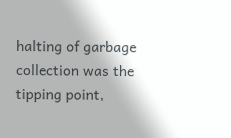halting of garbage collection was the tipping point,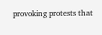provoking protests that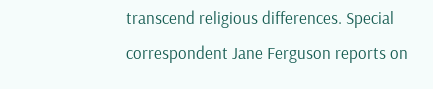transcend religious differences. Special correspondent Jane Ferguson reports on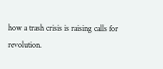how a trash crisis is raising calls for revolution.